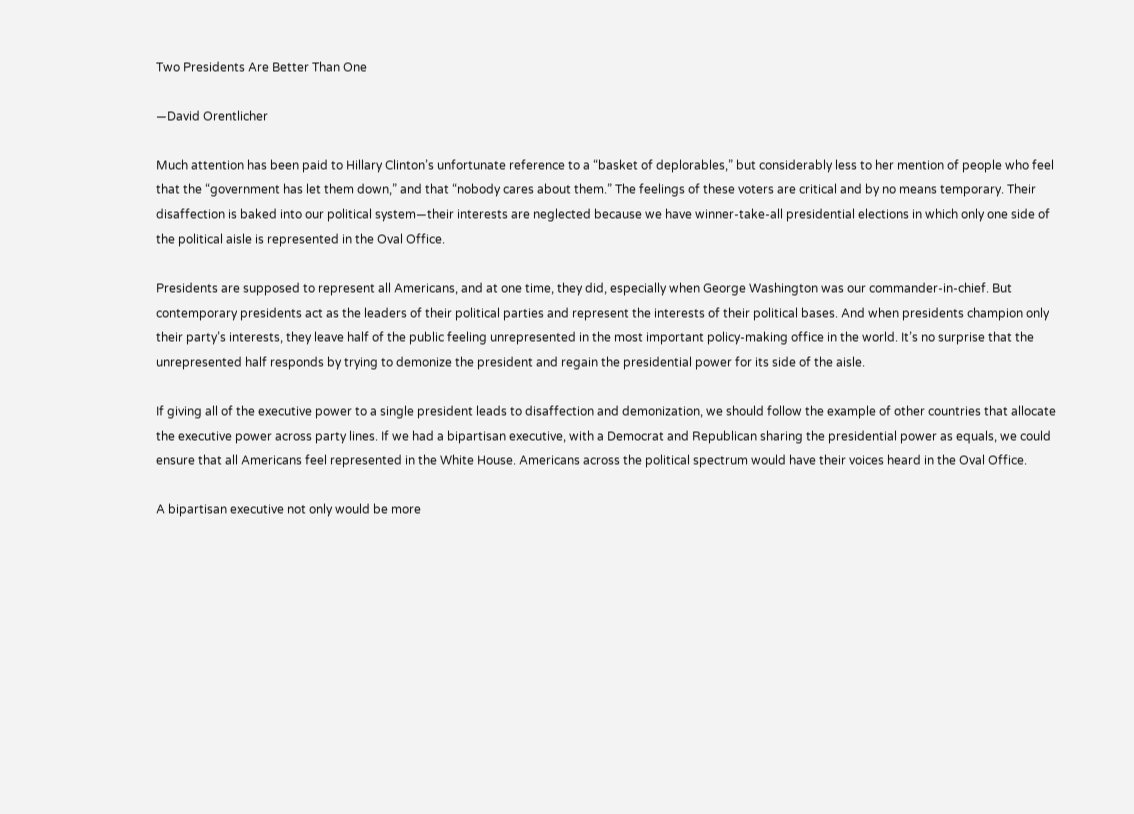Two Presidents Are Better Than One

—David Orentlicher

Much attention has been paid to Hillary Clinton’s unfortunate reference to a “basket of deplorables,” but considerably less to her mention of people who feel that the “government has let them down,” and that “nobody cares about them.” The feelings of these voters are critical and by no means temporary. Their disaffection is baked into our political system—their interests are neglected because we have winner-take-all presidential elections in which only one side of the political aisle is represented in the Oval Office.

Presidents are supposed to represent all Americans, and at one time, they did, especially when George Washington was our commander-in-chief. But contemporary presidents act as the leaders of their political parties and represent the interests of their political bases. And when presidents champion only their party’s interests, they leave half of the public feeling unrepresented in the most important policy-making office in the world. It’s no surprise that the unrepresented half responds by trying to demonize the president and regain the presidential power for its side of the aisle.

If giving all of the executive power to a single president leads to disaffection and demonization, we should follow the example of other countries that allocate the executive power across party lines. If we had a bipartisan executive, with a Democrat and Republican sharing the presidential power as equals, we could ensure that all Americans feel represented in the White House. Americans across the political spectrum would have their voices heard in the Oval Office.

A bipartisan executive not only would be more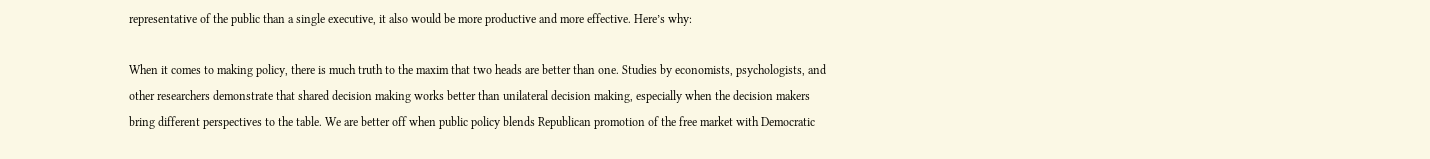representative of the public than a single executive, it also would be more productive and more effective. Here’s why:

When it comes to making policy, there is much truth to the maxim that two heads are better than one. Studies by economists, psychologists, and other researchers demonstrate that shared decision making works better than unilateral decision making, especially when the decision makers bring different perspectives to the table. We are better off when public policy blends Republican promotion of the free market with Democratic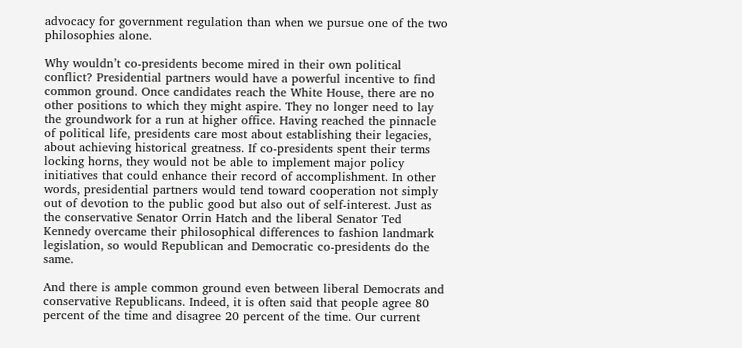advocacy for government regulation than when we pursue one of the two philosophies alone.

Why wouldn’t co-presidents become mired in their own political conflict? Presidential partners would have a powerful incentive to find common ground. Once candidates reach the White House, there are no other positions to which they might aspire. They no longer need to lay the groundwork for a run at higher office. Having reached the pinnacle of political life, presidents care most about establishing their legacies, about achieving historical greatness. If co-presidents spent their terms locking horns, they would not be able to implement major policy initiatives that could enhance their record of accomplishment. In other words, presidential partners would tend toward cooperation not simply out of devotion to the public good but also out of self-interest. Just as the conservative Senator Orrin Hatch and the liberal Senator Ted Kennedy overcame their philosophical differences to fashion landmark legislation, so would Republican and Democratic co-presidents do the same.

And there is ample common ground even between liberal Democrats and conservative Republicans. Indeed, it is often said that people agree 80 percent of the time and disagree 20 percent of the time. Our current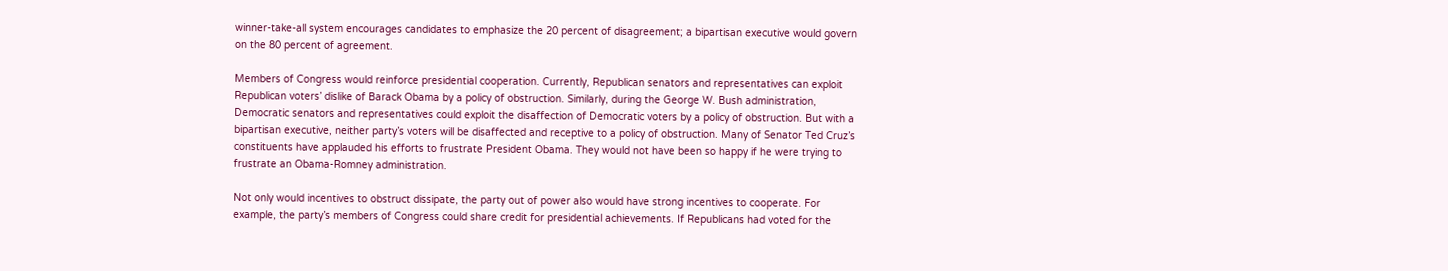winner-take-all system encourages candidates to emphasize the 20 percent of disagreement; a bipartisan executive would govern on the 80 percent of agreement.

Members of Congress would reinforce presidential cooperation. Currently, Republican senators and representatives can exploit Republican voters’ dislike of Barack Obama by a policy of obstruction. Similarly, during the George W. Bush administration, Democratic senators and representatives could exploit the disaffection of Democratic voters by a policy of obstruction. But with a bipartisan executive, neither party’s voters will be disaffected and receptive to a policy of obstruction. Many of Senator Ted Cruz’s constituents have applauded his efforts to frustrate President Obama. They would not have been so happy if he were trying to frustrate an Obama-Romney administration.

Not only would incentives to obstruct dissipate, the party out of power also would have strong incentives to cooperate. For example, the party’s members of Congress could share credit for presidential achievements. If Republicans had voted for the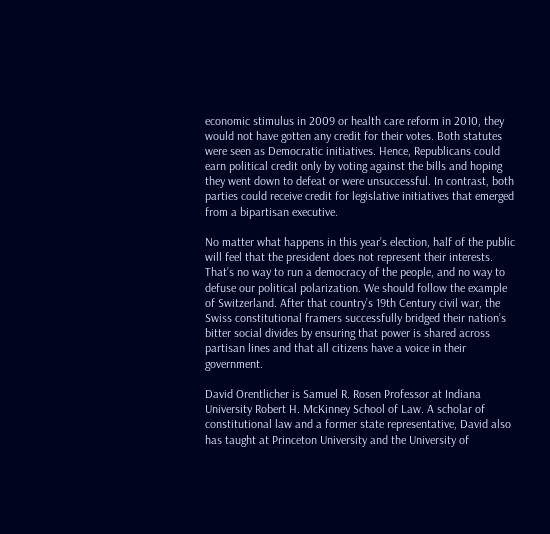economic stimulus in 2009 or health care reform in 2010, they would not have gotten any credit for their votes. Both statutes were seen as Democratic initiatives. Hence, Republicans could earn political credit only by voting against the bills and hoping they went down to defeat or were unsuccessful. In contrast, both parties could receive credit for legislative initiatives that emerged from a bipartisan executive.

No matter what happens in this year’s election, half of the public will feel that the president does not represent their interests. That’s no way to run a democracy of the people, and no way to defuse our political polarization. We should follow the example of Switzerland. After that country’s 19th Century civil war, the Swiss constitutional framers successfully bridged their nation’s bitter social divides by ensuring that power is shared across partisan lines and that all citizens have a voice in their government.

David Orentlicher is Samuel R. Rosen Professor at Indiana University Robert H. McKinney School of Law. A scholar of constitutional law and a former state representative, David also has taught at Princeton University and the University of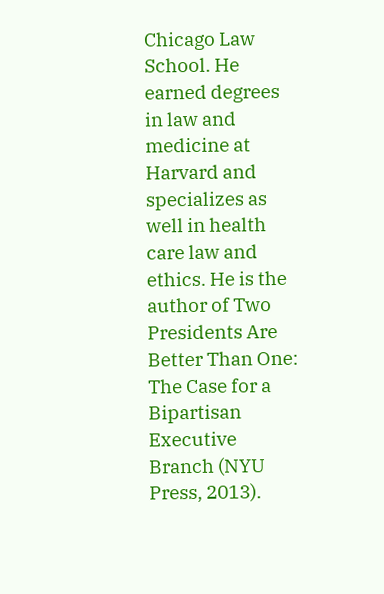Chicago Law School. He earned degrees in law and medicine at Harvard and specializes as well in health care law and ethics. He is the author of Two Presidents Are Better Than One: The Case for a Bipartisan Executive Branch (NYU Press, 2013).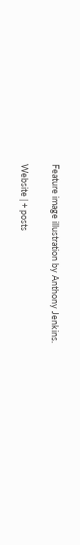Feature image illustration by Anthony Jenkins.

Website | + posts